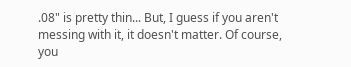.08" is pretty thin... But, I guess if you aren't messing with it, it doesn't matter. Of course, you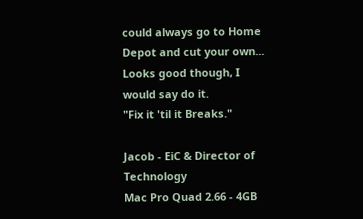could always go to Home Depot and cut your own... Looks good though, I would say do it.
"Fix it 'til it Breaks."

Jacob - EiC & Director of Technology
Mac Pro Quad 2.66 - 4GB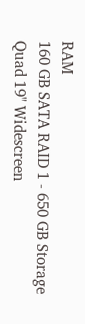RAM
160 GB SATA RAID 1 - 650 GB Storage
Quad 19" Widescreen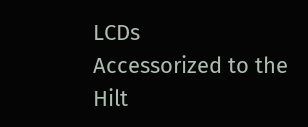LCDs
Accessorized to the Hilt